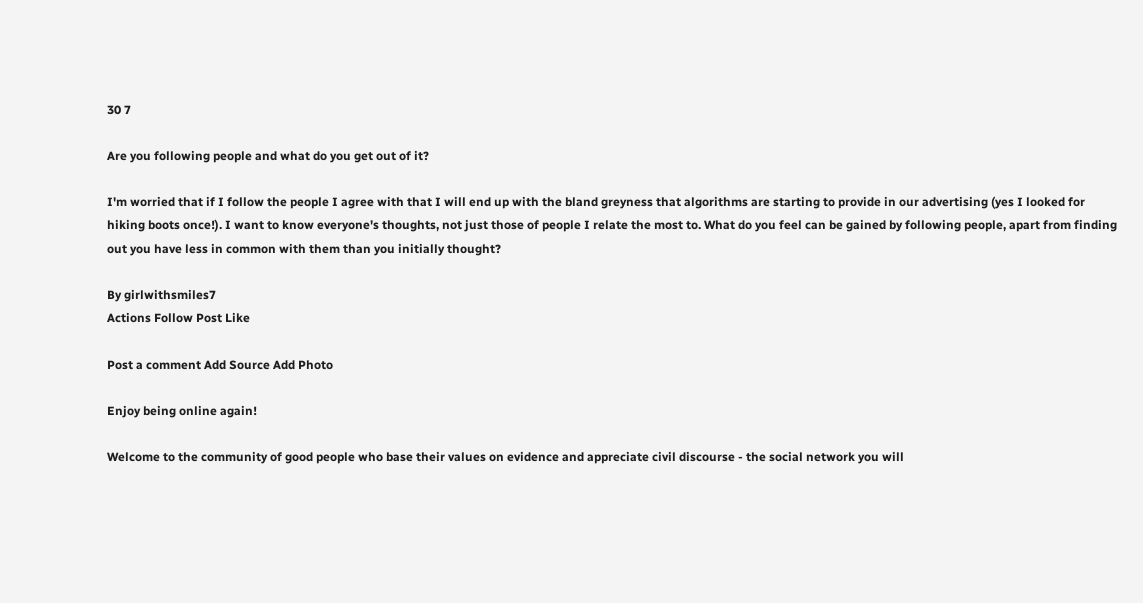30 7

Are you following people and what do you get out of it?

I'm worried that if I follow the people I agree with that I will end up with the bland greyness that algorithms are starting to provide in our advertising (yes I looked for hiking boots once!). I want to know everyone's thoughts, not just those of people I relate the most to. What do you feel can be gained by following people, apart from finding out you have less in common with them than you initially thought?

By girlwithsmiles7
Actions Follow Post Like

Post a comment Add Source Add Photo

Enjoy being online again!

Welcome to the community of good people who base their values on evidence and appreciate civil discourse - the social network you will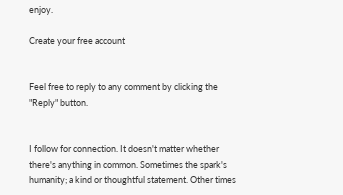enjoy.

Create your free account


Feel free to reply to any comment by clicking the "Reply" button.


I follow for connection. It doesn't matter whether there's anything in common. Sometimes the spark's humanity; a kind or thoughtful statement. Other times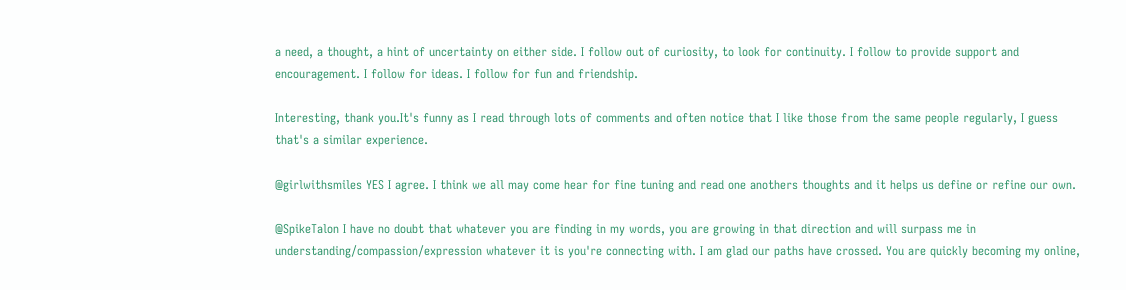a need, a thought, a hint of uncertainty on either side. I follow out of curiosity, to look for continuity. I follow to provide support and encouragement. I follow for ideas. I follow for fun and friendship.

Interesting, thank you.It's funny as I read through lots of comments and often notice that I like those from the same people regularly, I guess that's a similar experience.

@girlwithsmiles YES I agree. I think we all may come hear for fine tuning and read one anothers thoughts and it helps us define or refine our own.

@SpikeTalon I have no doubt that whatever you are finding in my words, you are growing in that direction and will surpass me in understanding/compassion/expression whatever it is you're connecting with. I am glad our paths have crossed. You are quickly becoming my online,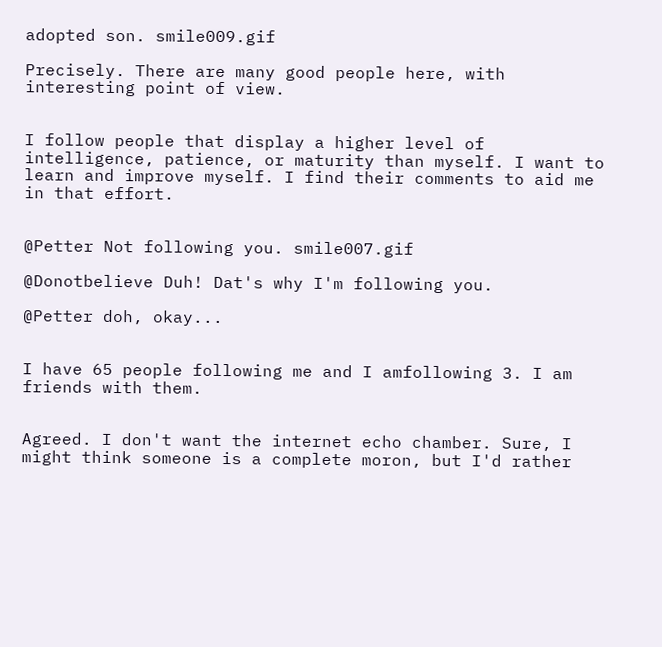adopted son. smile009.gif

Precisely. There are many good people here, with interesting point of view.


I follow people that display a higher level of intelligence, patience, or maturity than myself. I want to learn and improve myself. I find their comments to aid me in that effort.


@Petter Not following you. smile007.gif

@Donotbelieve Duh! Dat's why I'm following you.

@Petter doh, okay...


I have 65 people following me and I amfollowing 3. I am friends with them.


Agreed. I don't want the internet echo chamber. Sure, I might think someone is a complete moron, but I'd rather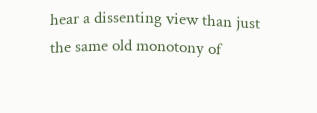hear a dissenting view than just the same old monotony of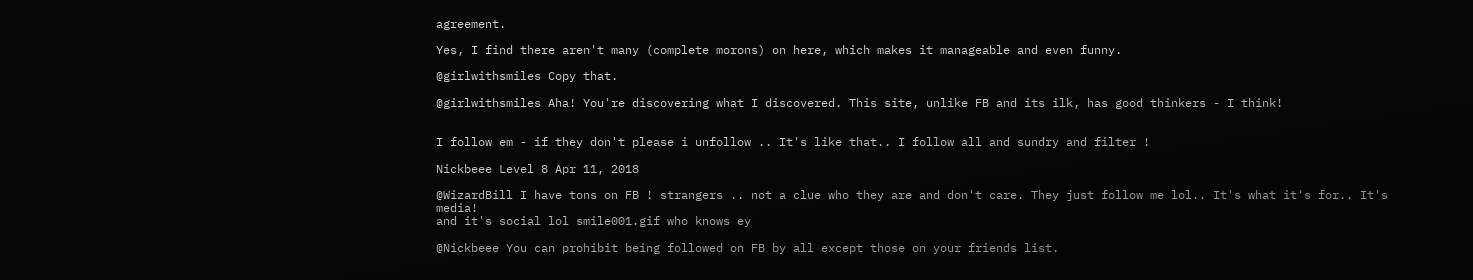agreement.

Yes, I find there aren't many (complete morons) on here, which makes it manageable and even funny.

@girlwithsmiles Copy that.

@girlwithsmiles Aha! You're discovering what I discovered. This site, unlike FB and its ilk, has good thinkers - I think!


I follow em - if they don't please i unfollow .. It's like that.. I follow all and sundry and filter !

Nickbeee Level 8 Apr 11, 2018

@WizardBill I have tons on FB ! strangers .. not a clue who they are and don't care. They just follow me lol.. It's what it's for.. It's media!
and it's social lol smile001.gif who knows ey

@Nickbeee You can prohibit being followed on FB by all except those on your friends list.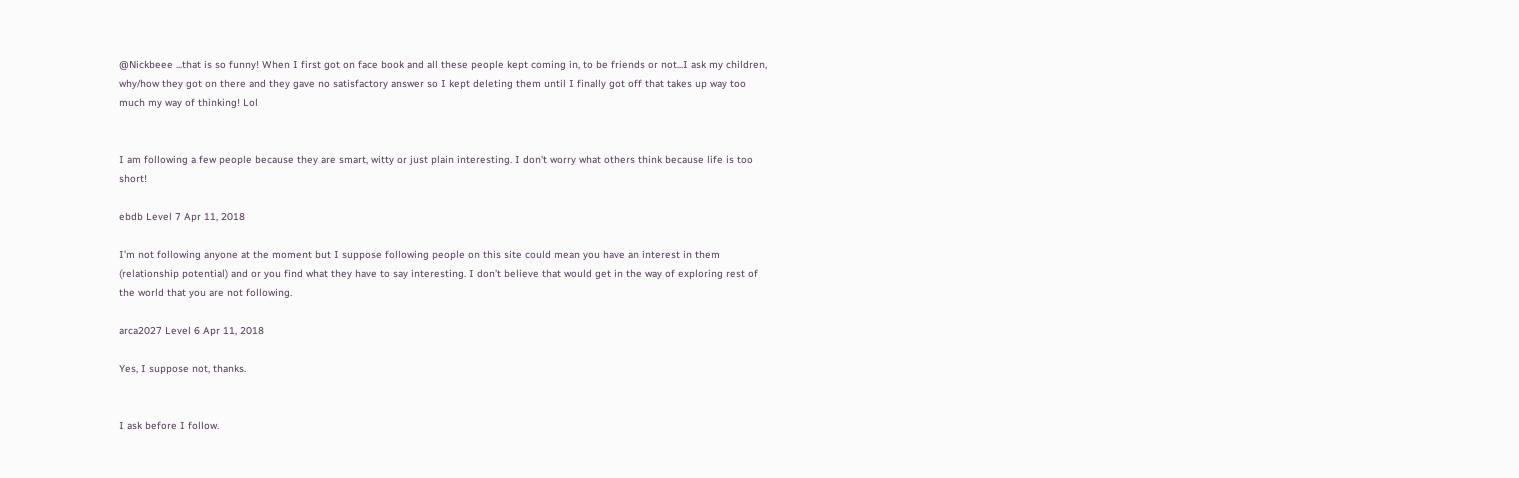@Nickbeee ...that is so funny! When I first got on face book and all these people kept coming in, to be friends or not...I ask my children, why/how they got on there and they gave no satisfactory answer so I kept deleting them until I finally got off that takes up way too much my way of thinking! Lol


I am following a few people because they are smart, witty or just plain interesting. I don't worry what others think because life is too short!

ebdb Level 7 Apr 11, 2018

I’m not following anyone at the moment but I suppose following people on this site could mean you have an interest in them (relationship potential) and or you find what they have to say interesting. I don’t believe that would get in the way of exploring rest of the world that you are not following.

arca2027 Level 6 Apr 11, 2018

Yes, I suppose not, thanks.


I ask before I follow.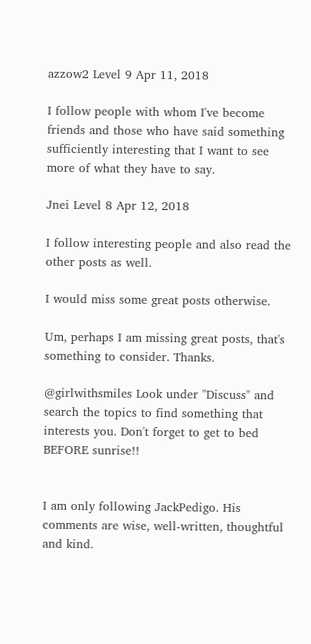azzow2 Level 9 Apr 11, 2018

I follow people with whom I've become friends and those who have said something sufficiently interesting that I want to see more of what they have to say.

Jnei Level 8 Apr 12, 2018

I follow interesting people and also read the other posts as well.

I would miss some great posts otherwise.

Um, perhaps I am missing great posts, that's something to consider. Thanks.

@girlwithsmiles Look under "Discuss" and search the topics to find something that interests you. Don't forget to get to bed BEFORE sunrise!!


I am only following JackPedigo. His comments are wise, well-written, thoughtful and kind.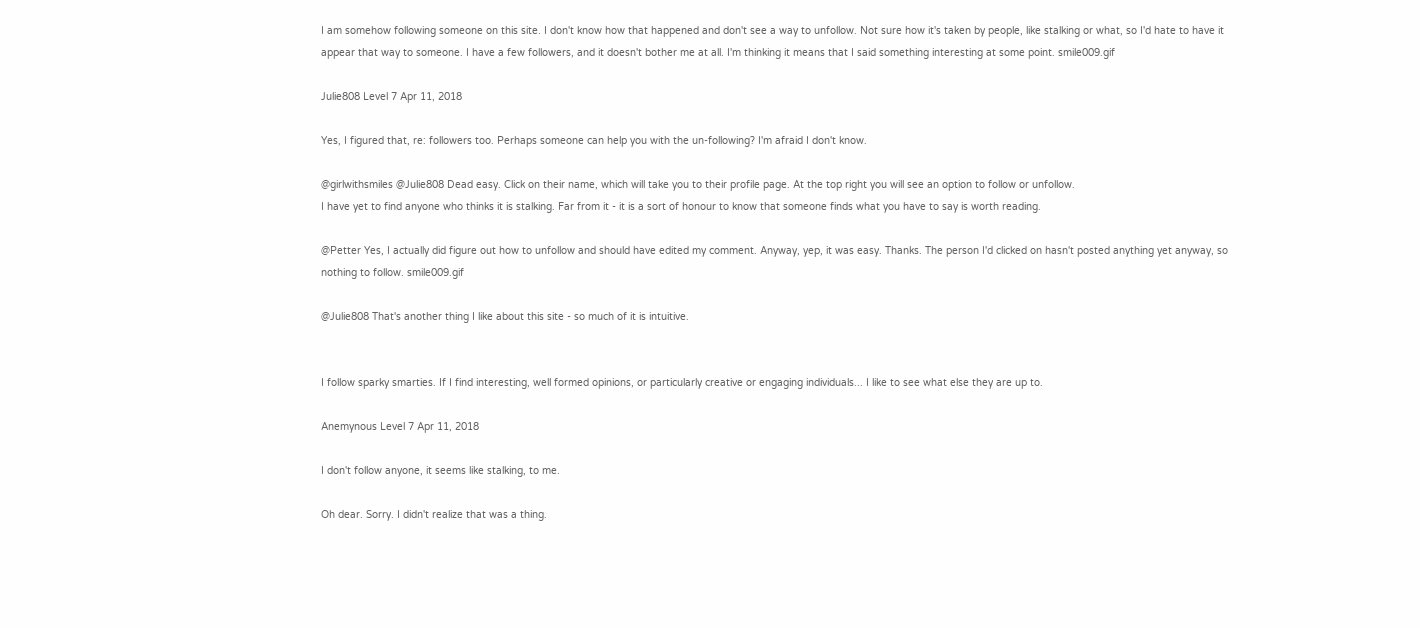I am somehow following someone on this site. I don't know how that happened and don't see a way to unfollow. Not sure how it's taken by people, like stalking or what, so I'd hate to have it appear that way to someone. I have a few followers, and it doesn't bother me at all. I'm thinking it means that I said something interesting at some point. smile009.gif

Julie808 Level 7 Apr 11, 2018

Yes, I figured that, re: followers too. Perhaps someone can help you with the un-following? I'm afraid I don't know.

@girlwithsmiles @Julie808 Dead easy. Click on their name, which will take you to their profile page. At the top right you will see an option to follow or unfollow.
I have yet to find anyone who thinks it is stalking. Far from it - it is a sort of honour to know that someone finds what you have to say is worth reading.

@Petter Yes, I actually did figure out how to unfollow and should have edited my comment. Anyway, yep, it was easy. Thanks. The person I'd clicked on hasn't posted anything yet anyway, so nothing to follow. smile009.gif

@Julie808 That's another thing I like about this site - so much of it is intuitive.


I follow sparky smarties. If I find interesting, well formed opinions, or particularly creative or engaging individuals... I like to see what else they are up to.

Anemynous Level 7 Apr 11, 2018

I don't follow anyone, it seems like stalking, to me.

Oh dear. Sorry. I didn't realize that was a thing.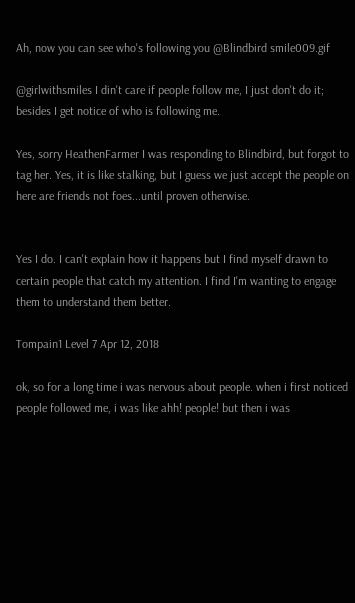Ah, now you can see who's following you @Blindbird smile009.gif

@girlwithsmiles I din't care if people follow me, I just don't do it; besides I get notice of who is following me.

Yes, sorry HeathenFarmer I was responding to Blindbird, but forgot to tag her. Yes, it is like stalking, but I guess we just accept the people on here are friends not foes...until proven otherwise.


Yes I do. I can't explain how it happens but I find myself drawn to certain people that catch my attention. I find I'm wanting to engage them to understand them better.

Tompain1 Level 7 Apr 12, 2018

ok, so for a long time i was nervous about people. when i first noticed people followed me, i was like ahh! people! but then i was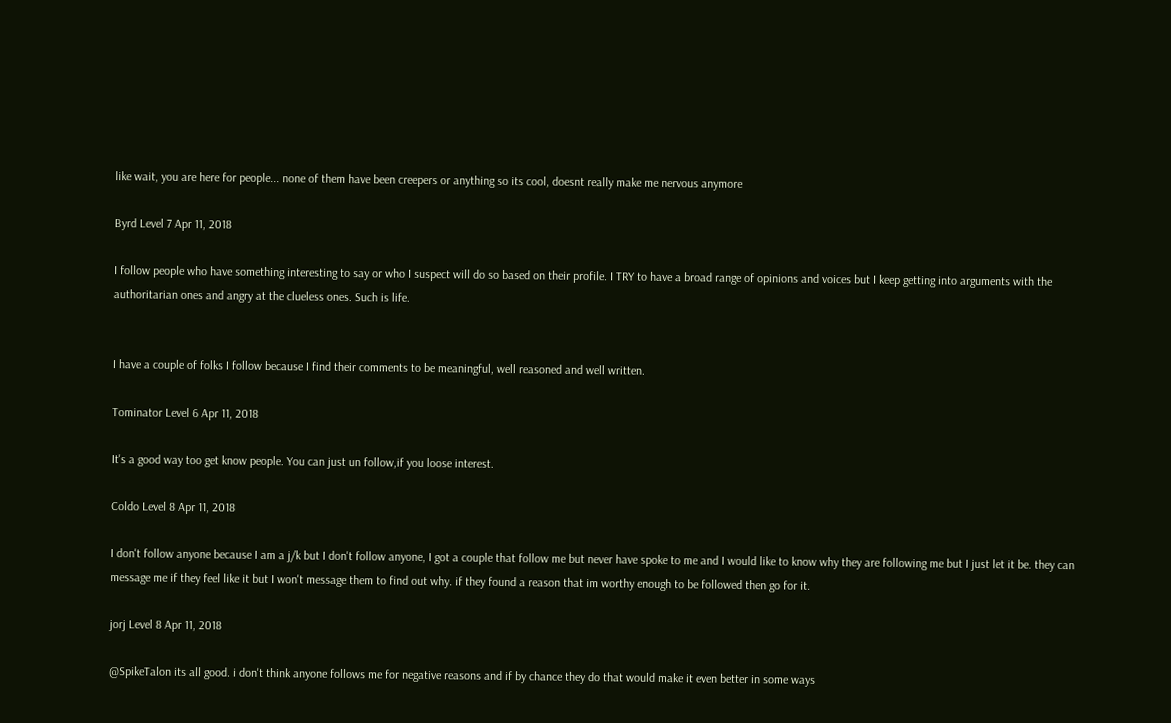like wait, you are here for people... none of them have been creepers or anything so its cool, doesnt really make me nervous anymore

Byrd Level 7 Apr 11, 2018

I follow people who have something interesting to say or who I suspect will do so based on their profile. I TRY to have a broad range of opinions and voices but I keep getting into arguments with the authoritarian ones and angry at the clueless ones. Such is life.


I have a couple of folks I follow because I find their comments to be meaningful, well reasoned and well written.

Tominator Level 6 Apr 11, 2018

It's a good way too get know people. You can just un follow,if you loose interest.

Coldo Level 8 Apr 11, 2018

I don't follow anyone because I am a j/k but I don't follow anyone, I got a couple that follow me but never have spoke to me and I would like to know why they are following me but I just let it be. they can message me if they feel like it but I won't message them to find out why. if they found a reason that im worthy enough to be followed then go for it.

jorj Level 8 Apr 11, 2018

@SpikeTalon its all good. i don't think anyone follows me for negative reasons and if by chance they do that would make it even better in some ways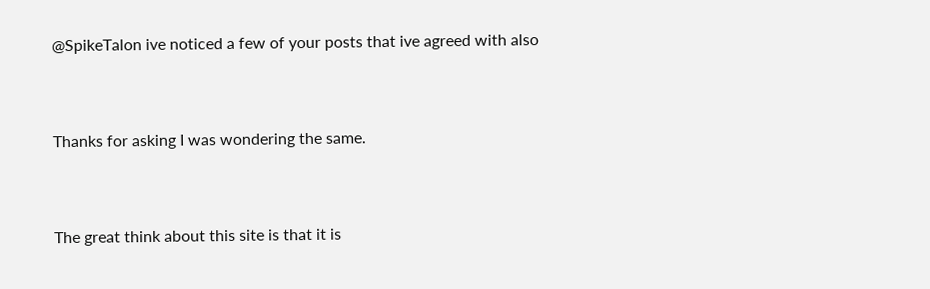@SpikeTalon ive noticed a few of your posts that ive agreed with also


Thanks for asking I was wondering the same.


The great think about this site is that it is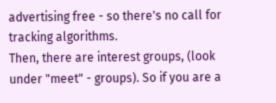advertising free - so there's no call for tracking algorithms.
Then, there are interest groups, (look under "meet" - groups). So if you are a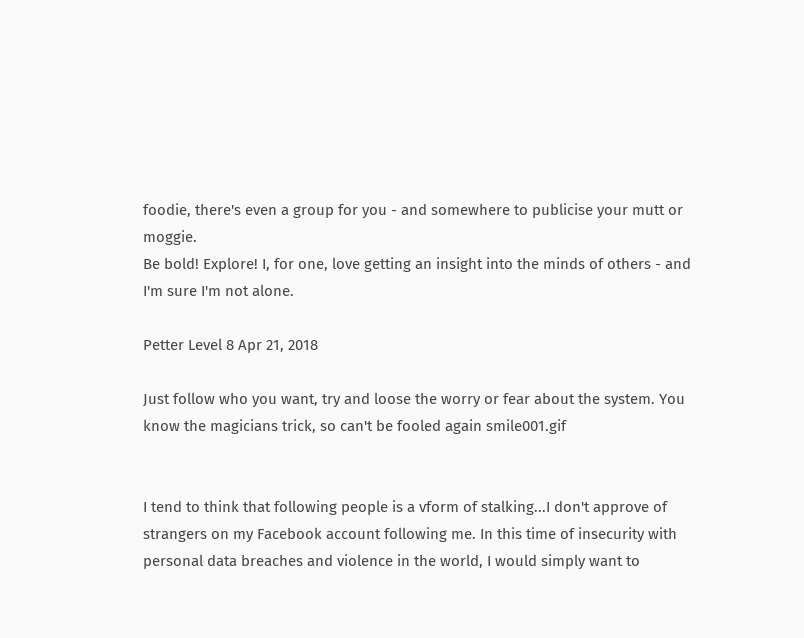foodie, there's even a group for you - and somewhere to publicise your mutt or moggie.
Be bold! Explore! I, for one, love getting an insight into the minds of others - and I'm sure I'm not alone.

Petter Level 8 Apr 21, 2018

Just follow who you want, try and loose the worry or fear about the system. You know the magicians trick, so can't be fooled again smile001.gif


I tend to think that following people is a vform of stalking...I don't approve of strangers on my Facebook account following me. In this time of insecurity with personal data breaches and violence in the world, I would simply want to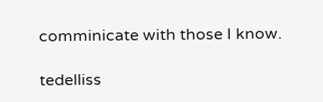comminicate with those I know.

tedelliss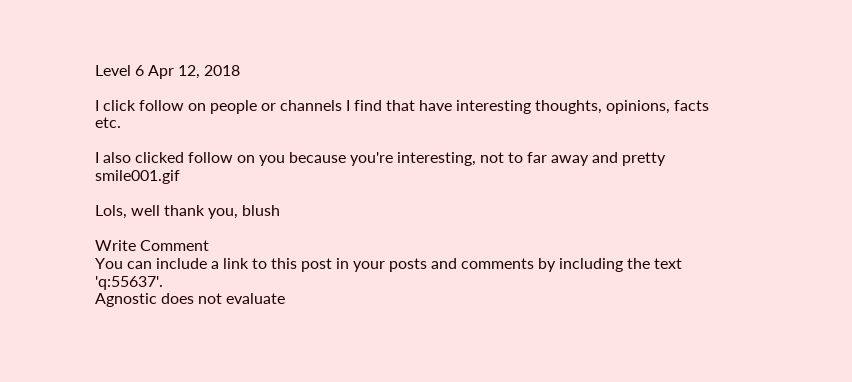Level 6 Apr 12, 2018

I click follow on people or channels I find that have interesting thoughts, opinions, facts etc.

I also clicked follow on you because you're interesting, not to far away and pretty smile001.gif

Lols, well thank you, blush

Write Comment
You can include a link to this post in your posts and comments by including the text 'q:55637'.
Agnostic does not evaluate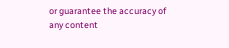or guarantee the accuracy of any content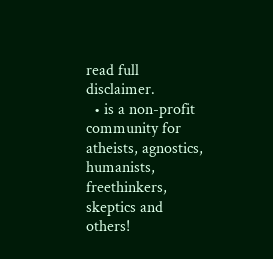read full disclaimer.
  • is a non-profit community for atheists, agnostics, humanists, freethinkers, skeptics and others!